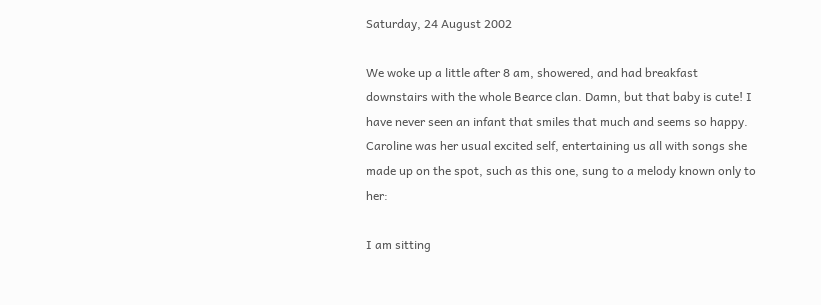Saturday, 24 August 2002

We woke up a little after 8 am, showered, and had breakfast downstairs with the whole Bearce clan. Damn, but that baby is cute! I have never seen an infant that smiles that much and seems so happy. Caroline was her usual excited self, entertaining us all with songs she made up on the spot, such as this one, sung to a melody known only to her:

I am sitting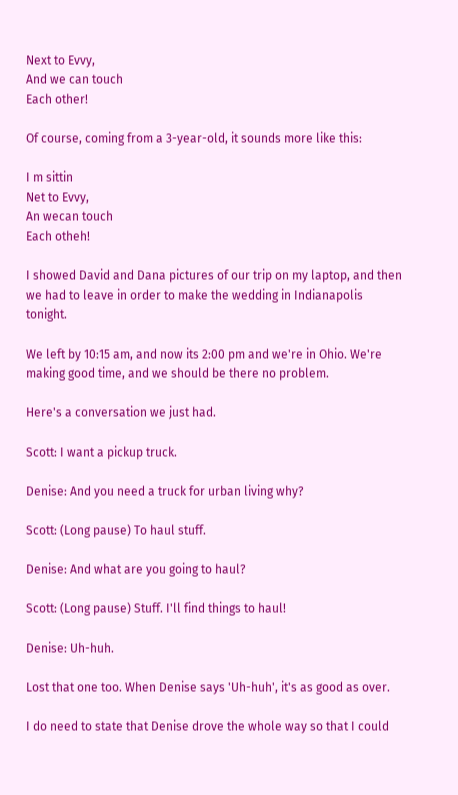Next to Evvy,
And we can touch
Each other!

Of course, coming from a 3-year-old, it sounds more like this:

I m sittin
Net to Evvy,
An wecan touch
Each otheh!

I showed David and Dana pictures of our trip on my laptop, and then we had to leave in order to make the wedding in Indianapolis tonight.

We left by 10:15 am, and now its 2:00 pm and we're in Ohio. We're making good time, and we should be there no problem.

Here's a conversation we just had.

Scott: I want a pickup truck.

Denise: And you need a truck for urban living why?

Scott: (Long pause) To haul stuff.

Denise: And what are you going to haul?

Scott: (Long pause) Stuff. I'll find things to haul!

Denise: Uh-huh.

Lost that one too. When Denise says 'Uh-huh', it's as good as over.

I do need to state that Denise drove the whole way so that I could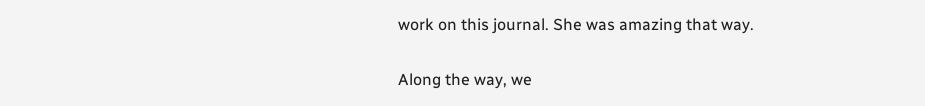work on this journal. She was amazing that way.

Along the way, we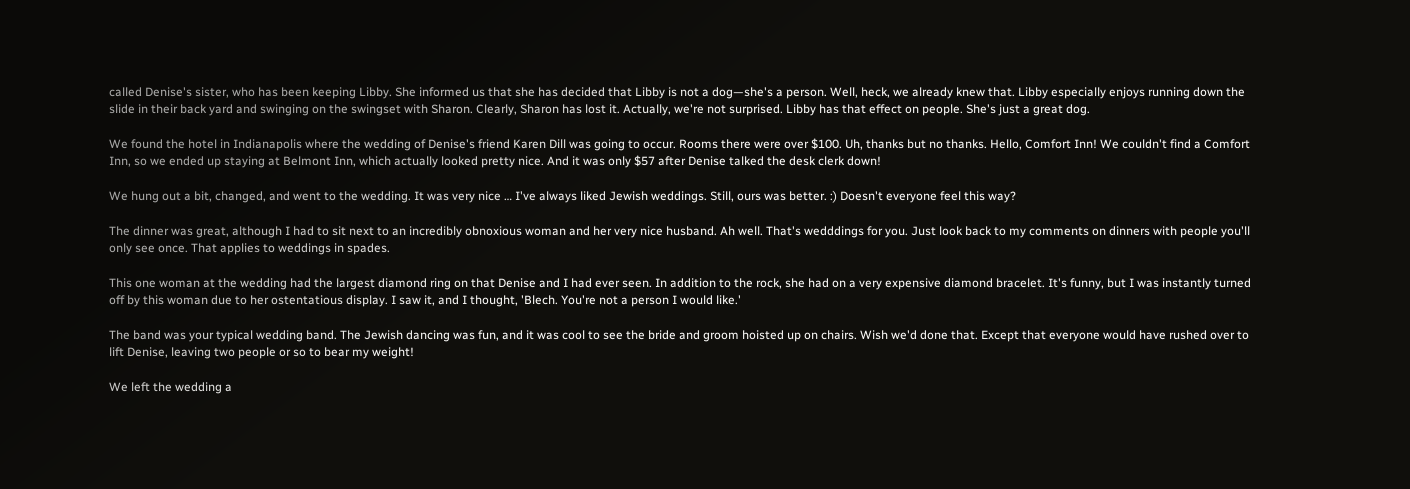called Denise's sister, who has been keeping Libby. She informed us that she has decided that Libby is not a dog—she's a person. Well, heck, we already knew that. Libby especially enjoys running down the slide in their back yard and swinging on the swingset with Sharon. Clearly, Sharon has lost it. Actually, we're not surprised. Libby has that effect on people. She's just a great dog.

We found the hotel in Indianapolis where the wedding of Denise's friend Karen Dill was going to occur. Rooms there were over $100. Uh, thanks but no thanks. Hello, Comfort Inn! We couldn't find a Comfort Inn, so we ended up staying at Belmont Inn, which actually looked pretty nice. And it was only $57 after Denise talked the desk clerk down!

We hung out a bit, changed, and went to the wedding. It was very nice … I've always liked Jewish weddings. Still, ours was better. :) Doesn't everyone feel this way?

The dinner was great, although I had to sit next to an incredibly obnoxious woman and her very nice husband. Ah well. That's wedddings for you. Just look back to my comments on dinners with people you'll only see once. That applies to weddings in spades.

This one woman at the wedding had the largest diamond ring on that Denise and I had ever seen. In addition to the rock, she had on a very expensive diamond bracelet. It's funny, but I was instantly turned off by this woman due to her ostentatious display. I saw it, and I thought, 'Blech. You're not a person I would like.'

The band was your typical wedding band. The Jewish dancing was fun, and it was cool to see the bride and groom hoisted up on chairs. Wish we'd done that. Except that everyone would have rushed over to lift Denise, leaving two people or so to bear my weight!

We left the wedding a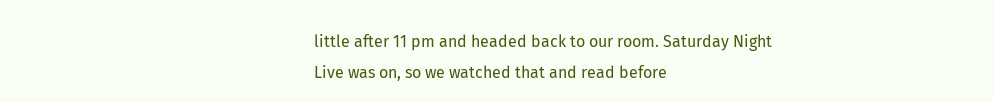little after 11 pm and headed back to our room. Saturday Night Live was on, so we watched that and read before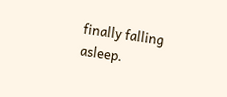finally falling asleep.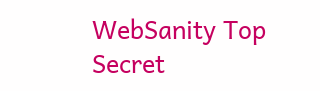WebSanity Top Secret